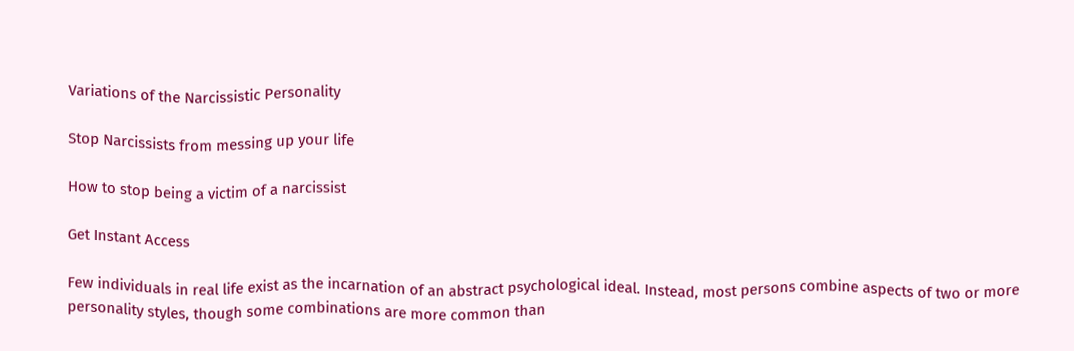Variations of the Narcissistic Personality

Stop Narcissists from messing up your life

How to stop being a victim of a narcissist

Get Instant Access

Few individuals in real life exist as the incarnation of an abstract psychological ideal. Instead, most persons combine aspects of two or more personality styles, though some combinations are more common than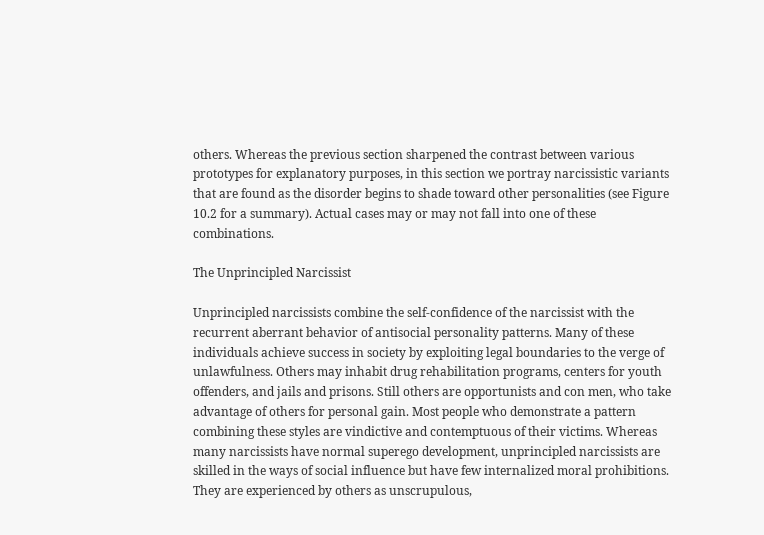others. Whereas the previous section sharpened the contrast between various prototypes for explanatory purposes, in this section we portray narcissistic variants that are found as the disorder begins to shade toward other personalities (see Figure 10.2 for a summary). Actual cases may or may not fall into one of these combinations.

The Unprincipled Narcissist

Unprincipled narcissists combine the self-confidence of the narcissist with the recurrent aberrant behavior of antisocial personality patterns. Many of these individuals achieve success in society by exploiting legal boundaries to the verge of unlawfulness. Others may inhabit drug rehabilitation programs, centers for youth offenders, and jails and prisons. Still others are opportunists and con men, who take advantage of others for personal gain. Most people who demonstrate a pattern combining these styles are vindictive and contemptuous of their victims. Whereas many narcissists have normal superego development, unprincipled narcissists are skilled in the ways of social influence but have few internalized moral prohibitions. They are experienced by others as unscrupulous,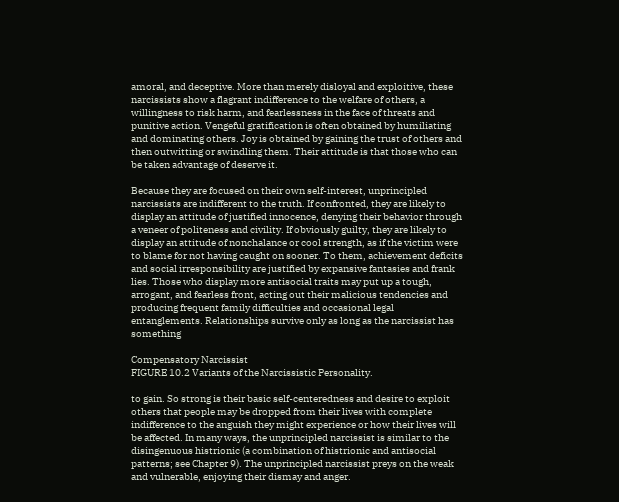amoral, and deceptive. More than merely disloyal and exploitive, these narcissists show a flagrant indifference to the welfare of others, a willingness to risk harm, and fearlessness in the face of threats and punitive action. Vengeful gratification is often obtained by humiliating and dominating others. Joy is obtained by gaining the trust of others and then outwitting or swindling them. Their attitude is that those who can be taken advantage of deserve it.

Because they are focused on their own self-interest, unprincipled narcissists are indifferent to the truth. If confronted, they are likely to display an attitude of justified innocence, denying their behavior through a veneer of politeness and civility. If obviously guilty, they are likely to display an attitude of nonchalance or cool strength, as if the victim were to blame for not having caught on sooner. To them, achievement deficits and social irresponsibility are justified by expansive fantasies and frank lies. Those who display more antisocial traits may put up a tough, arrogant, and fearless front, acting out their malicious tendencies and producing frequent family difficulties and occasional legal entanglements. Relationships survive only as long as the narcissist has something

Compensatory Narcissist
FIGURE 10.2 Variants of the Narcissistic Personality.

to gain. So strong is their basic self-centeredness and desire to exploit others that people may be dropped from their lives with complete indifference to the anguish they might experience or how their lives will be affected. In many ways, the unprincipled narcissist is similar to the disingenuous histrionic (a combination of histrionic and antisocial patterns; see Chapter 9). The unprincipled narcissist preys on the weak and vulnerable, enjoying their dismay and anger.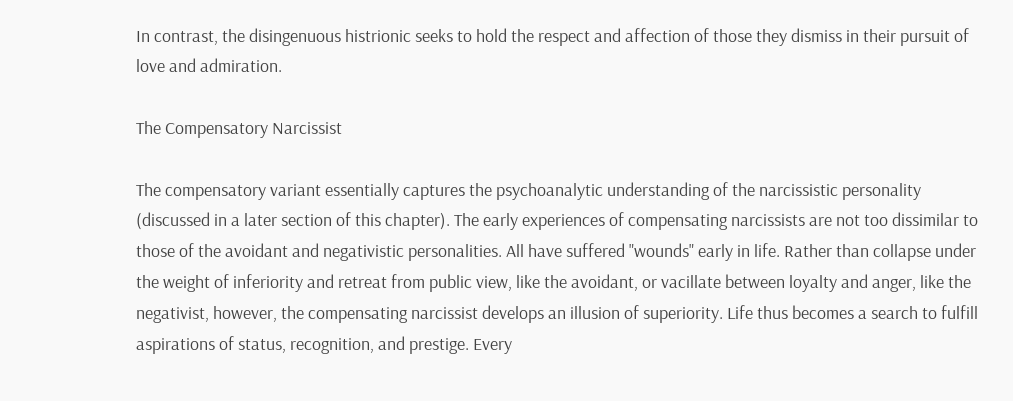In contrast, the disingenuous histrionic seeks to hold the respect and affection of those they dismiss in their pursuit of love and admiration.

The Compensatory Narcissist

The compensatory variant essentially captures the psychoanalytic understanding of the narcissistic personality (discussed in a later section of this chapter). The early experiences of compensating narcissists are not too dissimilar to those of the avoidant and negativistic personalities. All have suffered "wounds" early in life. Rather than collapse under the weight of inferiority and retreat from public view, like the avoidant, or vacillate between loyalty and anger, like the negativist, however, the compensating narcissist develops an illusion of superiority. Life thus becomes a search to fulfill aspirations of status, recognition, and prestige. Every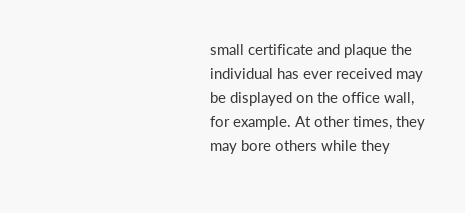small certificate and plaque the individual has ever received may be displayed on the office wall, for example. At other times, they may bore others while they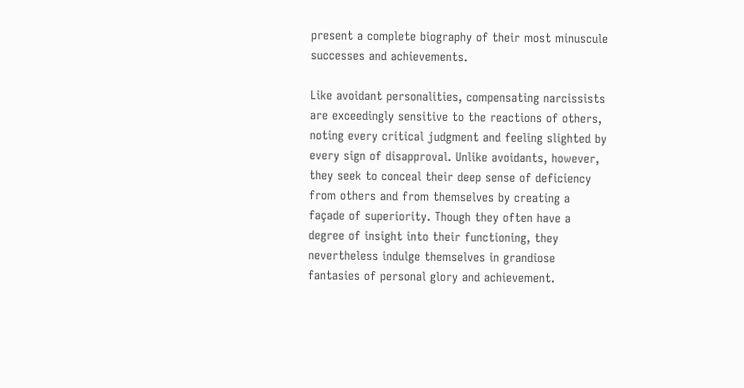present a complete biography of their most minuscule successes and achievements.

Like avoidant personalities, compensating narcissists are exceedingly sensitive to the reactions of others, noting every critical judgment and feeling slighted by every sign of disapproval. Unlike avoidants, however, they seek to conceal their deep sense of deficiency from others and from themselves by creating a façade of superiority. Though they often have a degree of insight into their functioning, they nevertheless indulge themselves in grandiose fantasies of personal glory and achievement.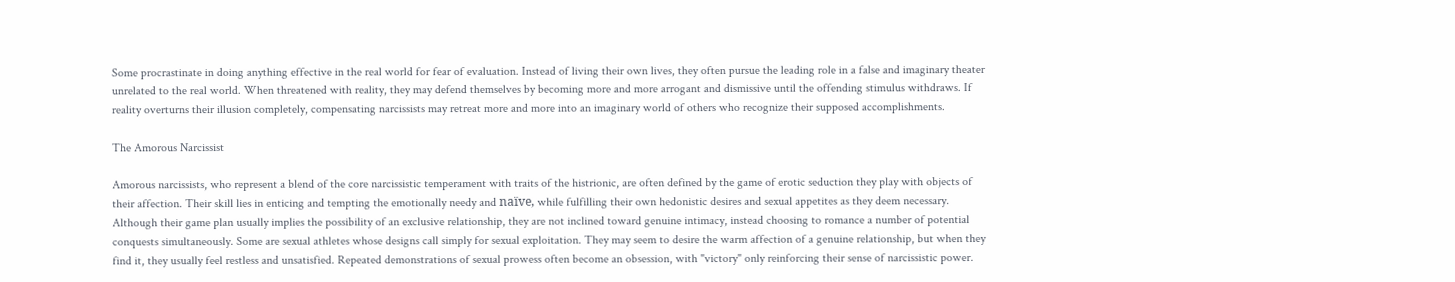Some procrastinate in doing anything effective in the real world for fear of evaluation. Instead of living their own lives, they often pursue the leading role in a false and imaginary theater unrelated to the real world. When threatened with reality, they may defend themselves by becoming more and more arrogant and dismissive until the offending stimulus withdraws. If reality overturns their illusion completely, compensating narcissists may retreat more and more into an imaginary world of others who recognize their supposed accomplishments.

The Amorous Narcissist

Amorous narcissists, who represent a blend of the core narcissistic temperament with traits of the histrionic, are often defined by the game of erotic seduction they play with objects of their affection. Their skill lies in enticing and tempting the emotionally needy and naïve, while fulfilling their own hedonistic desires and sexual appetites as they deem necessary. Although their game plan usually implies the possibility of an exclusive relationship, they are not inclined toward genuine intimacy, instead choosing to romance a number of potential conquests simultaneously. Some are sexual athletes whose designs call simply for sexual exploitation. They may seem to desire the warm affection of a genuine relationship, but when they find it, they usually feel restless and unsatisfied. Repeated demonstrations of sexual prowess often become an obsession, with "victory" only reinforcing their sense of narcissistic power.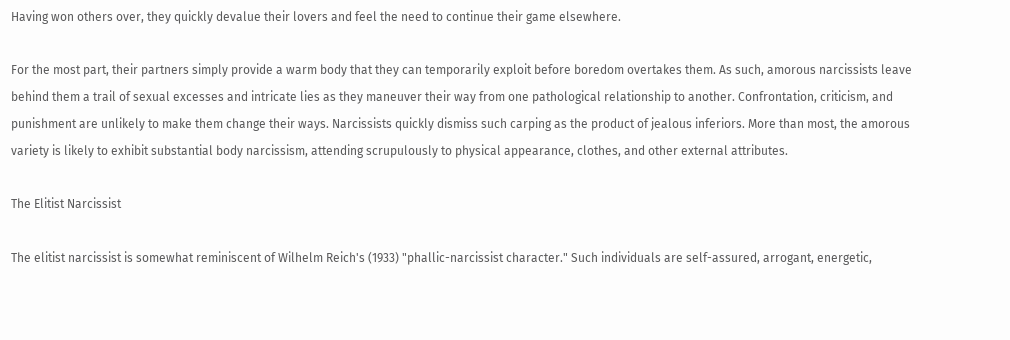Having won others over, they quickly devalue their lovers and feel the need to continue their game elsewhere.

For the most part, their partners simply provide a warm body that they can temporarily exploit before boredom overtakes them. As such, amorous narcissists leave behind them a trail of sexual excesses and intricate lies as they maneuver their way from one pathological relationship to another. Confrontation, criticism, and punishment are unlikely to make them change their ways. Narcissists quickly dismiss such carping as the product of jealous inferiors. More than most, the amorous variety is likely to exhibit substantial body narcissism, attending scrupulously to physical appearance, clothes, and other external attributes.

The Elitist Narcissist

The elitist narcissist is somewhat reminiscent of Wilhelm Reich's (1933) "phallic-narcissist character." Such individuals are self-assured, arrogant, energetic,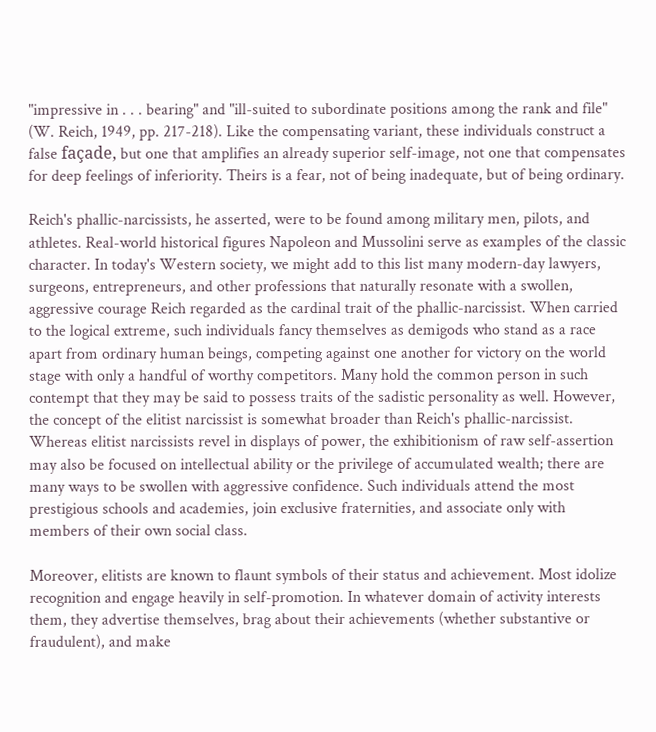"impressive in . . . bearing" and "ill-suited to subordinate positions among the rank and file" (W. Reich, 1949, pp. 217-218). Like the compensating variant, these individuals construct a false façade, but one that amplifies an already superior self-image, not one that compensates for deep feelings of inferiority. Theirs is a fear, not of being inadequate, but of being ordinary.

Reich's phallic-narcissists, he asserted, were to be found among military men, pilots, and athletes. Real-world historical figures Napoleon and Mussolini serve as examples of the classic character. In today's Western society, we might add to this list many modern-day lawyers, surgeons, entrepreneurs, and other professions that naturally resonate with a swollen, aggressive courage Reich regarded as the cardinal trait of the phallic-narcissist. When carried to the logical extreme, such individuals fancy themselves as demigods who stand as a race apart from ordinary human beings, competing against one another for victory on the world stage with only a handful of worthy competitors. Many hold the common person in such contempt that they may be said to possess traits of the sadistic personality as well. However, the concept of the elitist narcissist is somewhat broader than Reich's phallic-narcissist. Whereas elitist narcissists revel in displays of power, the exhibitionism of raw self-assertion may also be focused on intellectual ability or the privilege of accumulated wealth; there are many ways to be swollen with aggressive confidence. Such individuals attend the most prestigious schools and academies, join exclusive fraternities, and associate only with members of their own social class.

Moreover, elitists are known to flaunt symbols of their status and achievement. Most idolize recognition and engage heavily in self-promotion. In whatever domain of activity interests them, they advertise themselves, brag about their achievements (whether substantive or fraudulent), and make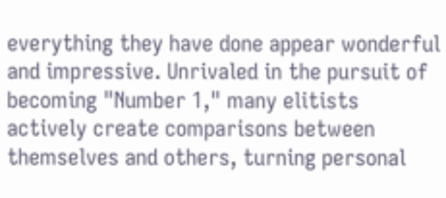everything they have done appear wonderful and impressive. Unrivaled in the pursuit of becoming "Number 1," many elitists actively create comparisons between themselves and others, turning personal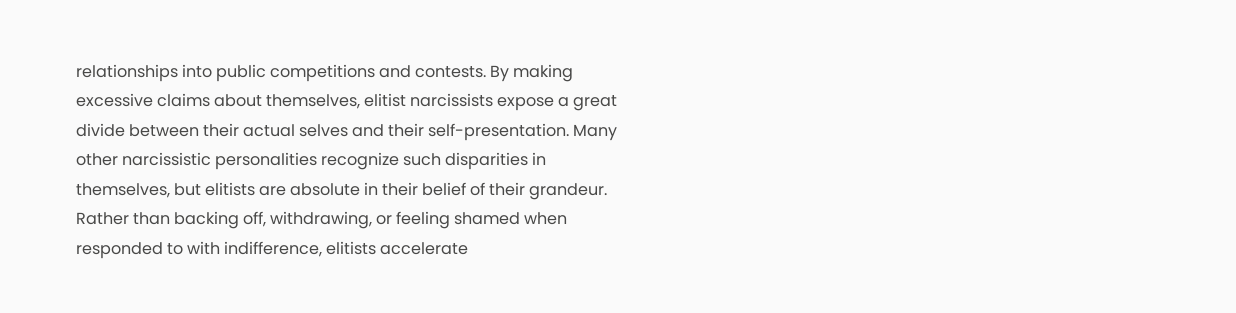relationships into public competitions and contests. By making excessive claims about themselves, elitist narcissists expose a great divide between their actual selves and their self-presentation. Many other narcissistic personalities recognize such disparities in themselves, but elitists are absolute in their belief of their grandeur. Rather than backing off, withdrawing, or feeling shamed when responded to with indifference, elitists accelerate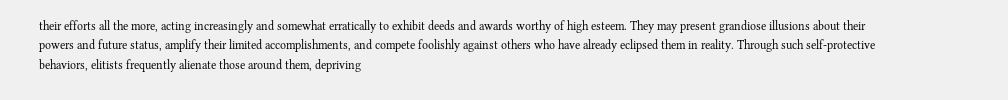their efforts all the more, acting increasingly and somewhat erratically to exhibit deeds and awards worthy of high esteem. They may present grandiose illusions about their powers and future status, amplify their limited accomplishments, and compete foolishly against others who have already eclipsed them in reality. Through such self-protective behaviors, elitists frequently alienate those around them, depriving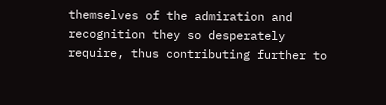themselves of the admiration and recognition they so desperately require, thus contributing further to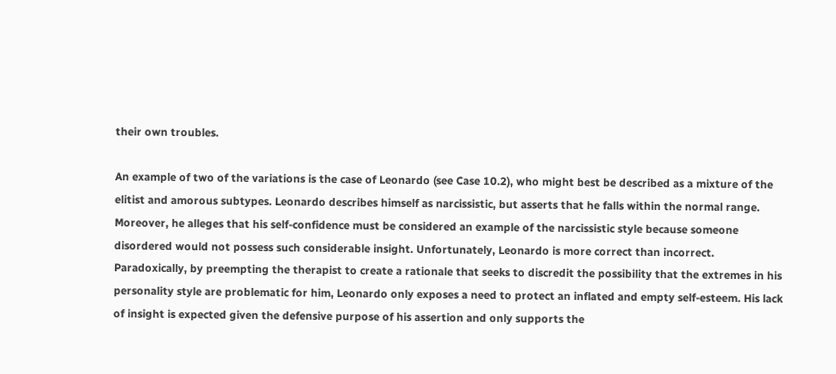their own troubles.

An example of two of the variations is the case of Leonardo (see Case 10.2), who might best be described as a mixture of the elitist and amorous subtypes. Leonardo describes himself as narcissistic, but asserts that he falls within the normal range. Moreover, he alleges that his self-confidence must be considered an example of the narcissistic style because someone disordered would not possess such considerable insight. Unfortunately, Leonardo is more correct than incorrect. Paradoxically, by preempting the therapist to create a rationale that seeks to discredit the possibility that the extremes in his personality style are problematic for him, Leonardo only exposes a need to protect an inflated and empty self-esteem. His lack of insight is expected given the defensive purpose of his assertion and only supports the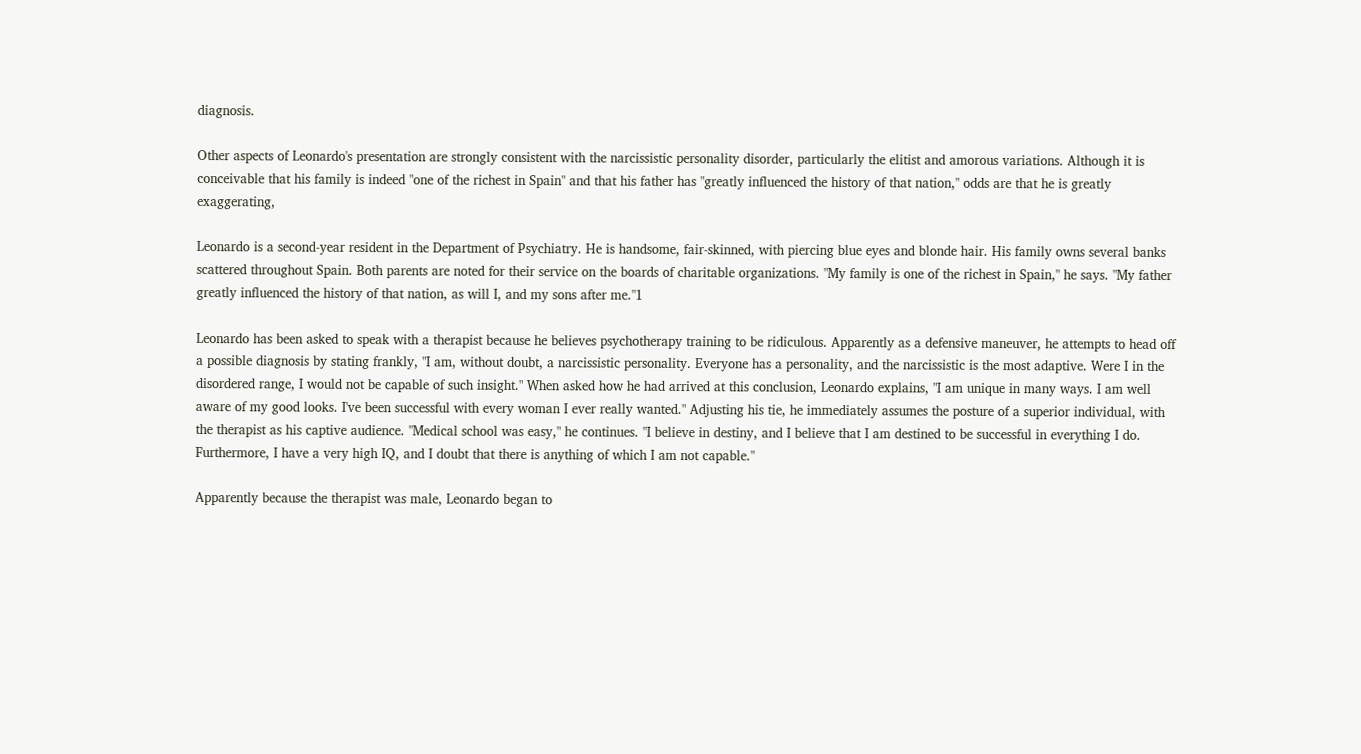diagnosis.

Other aspects of Leonardo's presentation are strongly consistent with the narcissistic personality disorder, particularly the elitist and amorous variations. Although it is conceivable that his family is indeed "one of the richest in Spain" and that his father has "greatly influenced the history of that nation," odds are that he is greatly exaggerating,

Leonardo is a second-year resident in the Department of Psychiatry. He is handsome, fair-skinned, with piercing blue eyes and blonde hair. His family owns several banks scattered throughout Spain. Both parents are noted for their service on the boards of charitable organizations. "My family is one of the richest in Spain," he says. "My father greatly influenced the history of that nation, as will I, and my sons after me."1

Leonardo has been asked to speak with a therapist because he believes psychotherapy training to be ridiculous. Apparently as a defensive maneuver, he attempts to head off a possible diagnosis by stating frankly, "I am, without doubt, a narcissistic personality. Everyone has a personality, and the narcissistic is the most adaptive. Were I in the disordered range, I would not be capable of such insight." When asked how he had arrived at this conclusion, Leonardo explains, "I am unique in many ways. I am well aware of my good looks. I've been successful with every woman I ever really wanted." Adjusting his tie, he immediately assumes the posture of a superior individual, with the therapist as his captive audience. "Medical school was easy," he continues. "I believe in destiny, and I believe that I am destined to be successful in everything I do. Furthermore, I have a very high IQ, and I doubt that there is anything of which I am not capable."

Apparently because the therapist was male, Leonardo began to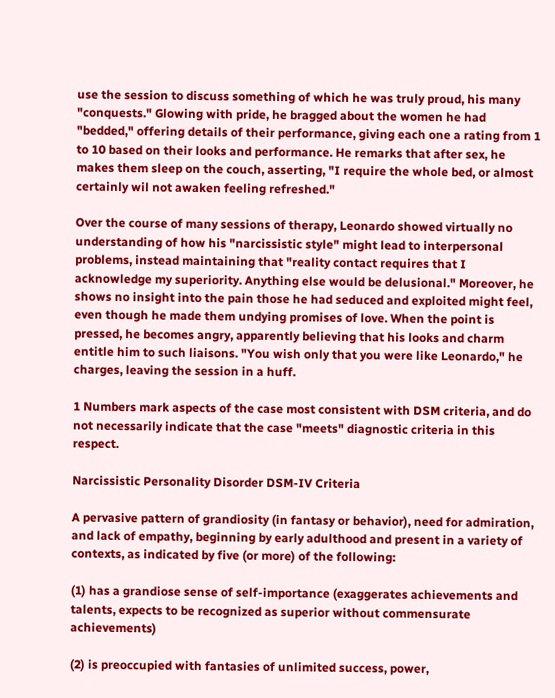use the session to discuss something of which he was truly proud, his many "conquests." Glowing with pride, he bragged about the women he had "bedded," offering details of their performance, giving each one a rating from 1 to 10 based on their looks and performance. He remarks that after sex, he makes them sleep on the couch, asserting, "I require the whole bed, or almost certainly wil not awaken feeling refreshed."

Over the course of many sessions of therapy, Leonardo showed virtually no understanding of how his "narcissistic style" might lead to interpersonal problems, instead maintaining that "reality contact requires that I acknowledge my superiority. Anything else would be delusional." Moreover, he shows no insight into the pain those he had seduced and exploited might feel, even though he made them undying promises of love. When the point is pressed, he becomes angry, apparently believing that his looks and charm entitle him to such liaisons. "You wish only that you were like Leonardo," he charges, leaving the session in a huff.

1 Numbers mark aspects of the case most consistent with DSM criteria, and do not necessarily indicate that the case "meets" diagnostic criteria in this respect.

Narcissistic Personality Disorder DSM-IV Criteria

A pervasive pattern of grandiosity (in fantasy or behavior), need for admiration, and lack of empathy, beginning by early adulthood and present in a variety of contexts, as indicated by five (or more) of the following:

(1) has a grandiose sense of self-importance (exaggerates achievements and talents, expects to be recognized as superior without commensurate achievements)

(2) is preoccupied with fantasies of unlimited success, power,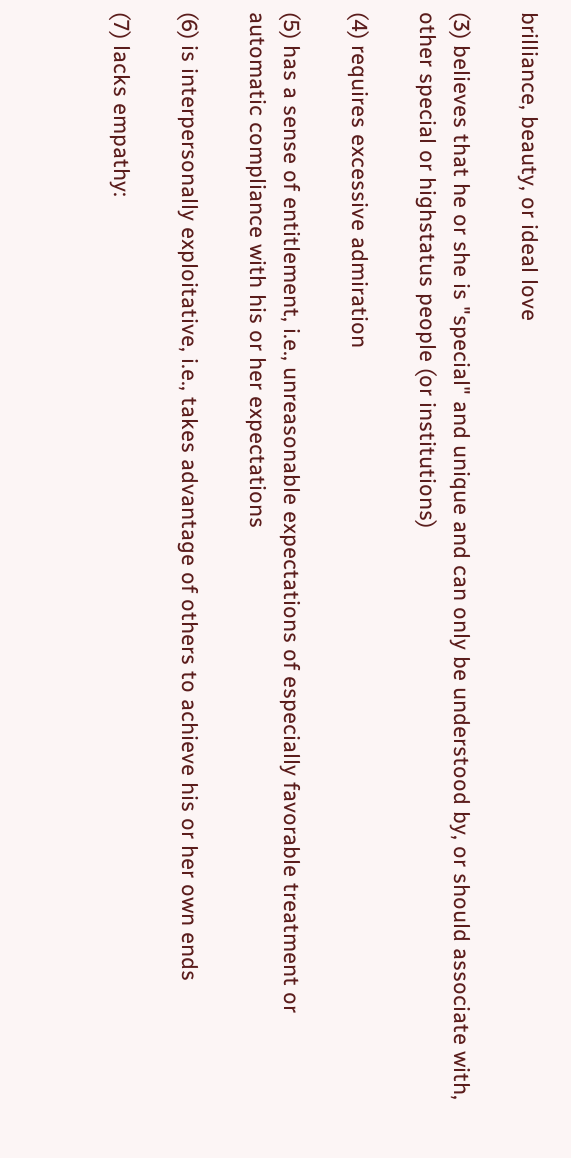brilliance, beauty, or ideal love

(3) believes that he or she is "special" and unique and can only be understood by, or should associate with, other special or highstatus people (or institutions)

(4) requires excessive admiration

(5) has a sense of entitlement, i.e., unreasonable expectations of especially favorable treatment or automatic compliance with his or her expectations

(6) is interpersonally exploitative, i.e., takes advantage of others to achieve his or her own ends

(7) lacks empathy: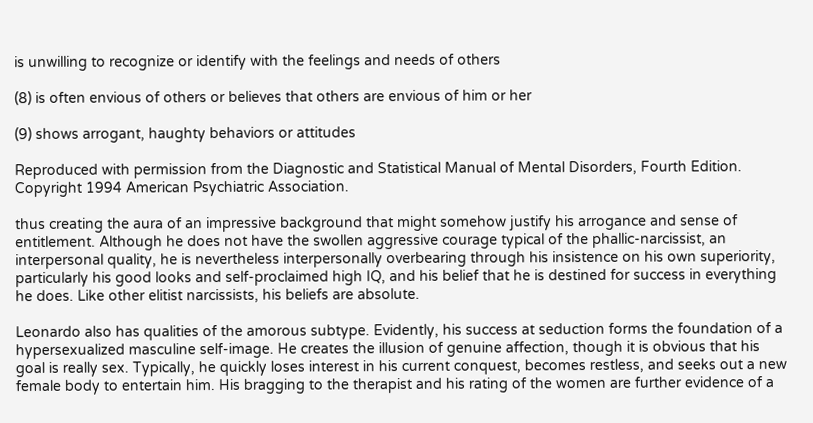is unwilling to recognize or identify with the feelings and needs of others

(8) is often envious of others or believes that others are envious of him or her

(9) shows arrogant, haughty behaviors or attitudes

Reproduced with permission from the Diagnostic and Statistical Manual of Mental Disorders, Fourth Edition. Copyright 1994 American Psychiatric Association.

thus creating the aura of an impressive background that might somehow justify his arrogance and sense of entitlement. Although he does not have the swollen aggressive courage typical of the phallic-narcissist, an interpersonal quality, he is nevertheless interpersonally overbearing through his insistence on his own superiority, particularly his good looks and self-proclaimed high IQ, and his belief that he is destined for success in everything he does. Like other elitist narcissists, his beliefs are absolute.

Leonardo also has qualities of the amorous subtype. Evidently, his success at seduction forms the foundation of a hypersexualized masculine self-image. He creates the illusion of genuine affection, though it is obvious that his goal is really sex. Typically, he quickly loses interest in his current conquest, becomes restless, and seeks out a new female body to entertain him. His bragging to the therapist and his rating of the women are further evidence of a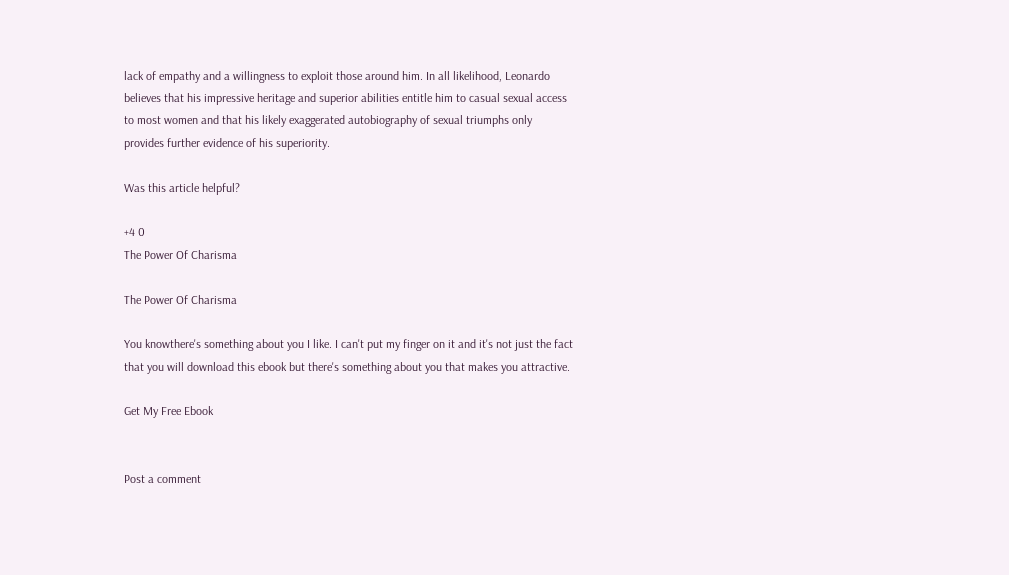lack of empathy and a willingness to exploit those around him. In all likelihood, Leonardo believes that his impressive heritage and superior abilities entitle him to casual sexual access to most women and that his likely exaggerated autobiography of sexual triumphs only provides further evidence of his superiority.

Was this article helpful?

+4 0
The Power Of Charisma

The Power Of Charisma

You knowthere's something about you I like. I can't put my finger on it and it's not just the fact that you will download this ebook but there's something about you that makes you attractive.

Get My Free Ebook


Post a comment